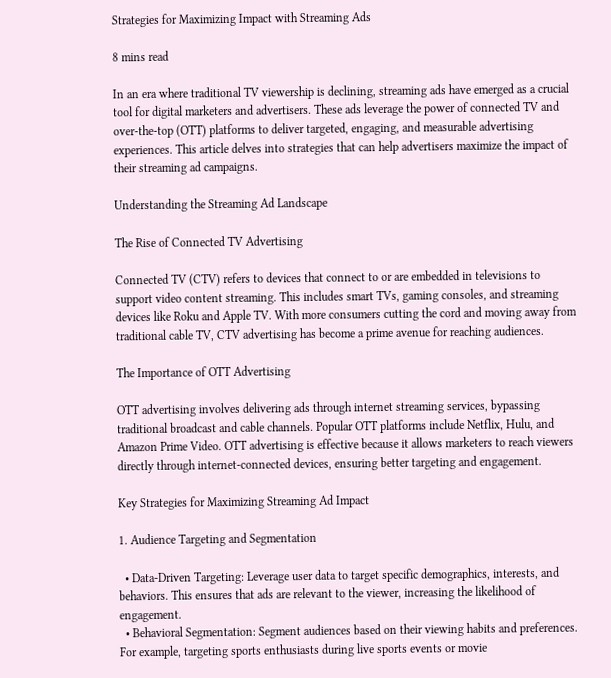Strategies for Maximizing Impact with Streaming Ads

8 mins read

In an era where traditional TV viewership is declining, streaming ads have emerged as a crucial tool for digital marketers and advertisers. These ads leverage the power of connected TV and over-the-top (OTT) platforms to deliver targeted, engaging, and measurable advertising experiences. This article delves into strategies that can help advertisers maximize the impact of their streaming ad campaigns.

Understanding the Streaming Ad Landscape

The Rise of Connected TV Advertising

Connected TV (CTV) refers to devices that connect to or are embedded in televisions to support video content streaming. This includes smart TVs, gaming consoles, and streaming devices like Roku and Apple TV. With more consumers cutting the cord and moving away from traditional cable TV, CTV advertising has become a prime avenue for reaching audiences.

The Importance of OTT Advertising

OTT advertising involves delivering ads through internet streaming services, bypassing traditional broadcast and cable channels. Popular OTT platforms include Netflix, Hulu, and Amazon Prime Video. OTT advertising is effective because it allows marketers to reach viewers directly through internet-connected devices, ensuring better targeting and engagement.

Key Strategies for Maximizing Streaming Ad Impact

1. Audience Targeting and Segmentation

  • Data-Driven Targeting: Leverage user data to target specific demographics, interests, and behaviors. This ensures that ads are relevant to the viewer, increasing the likelihood of engagement.
  • Behavioral Segmentation: Segment audiences based on their viewing habits and preferences. For example, targeting sports enthusiasts during live sports events or movie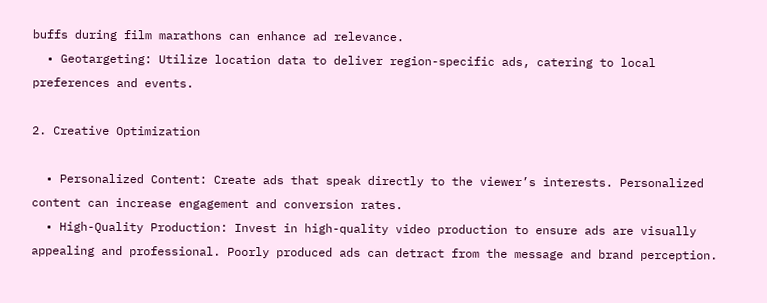buffs during film marathons can enhance ad relevance.
  • Geotargeting: Utilize location data to deliver region-specific ads, catering to local preferences and events.

2. Creative Optimization

  • Personalized Content: Create ads that speak directly to the viewer’s interests. Personalized content can increase engagement and conversion rates.
  • High-Quality Production: Invest in high-quality video production to ensure ads are visually appealing and professional. Poorly produced ads can detract from the message and brand perception.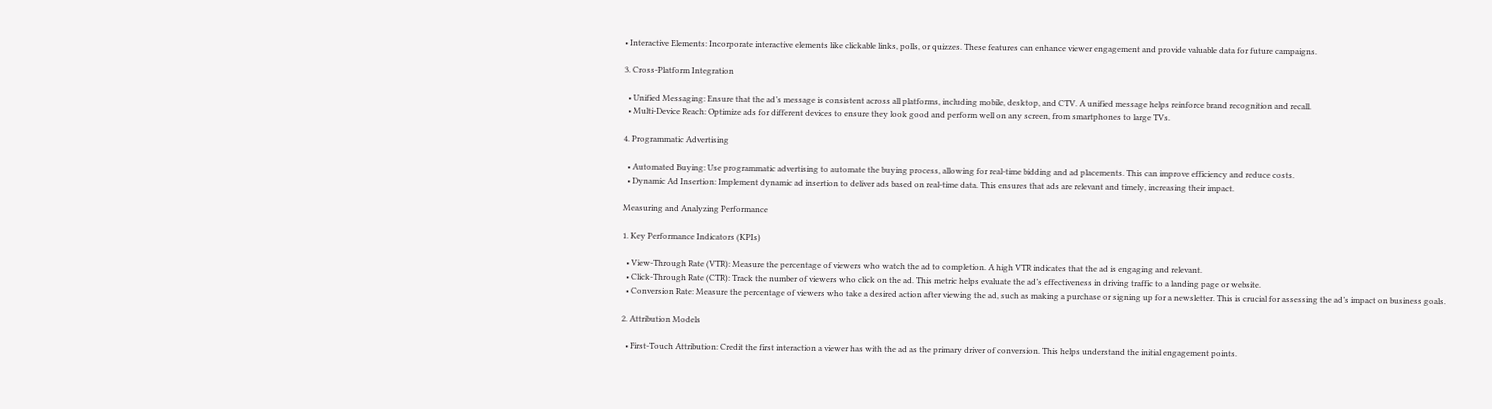• Interactive Elements: Incorporate interactive elements like clickable links, polls, or quizzes. These features can enhance viewer engagement and provide valuable data for future campaigns.

3. Cross-Platform Integration

  • Unified Messaging: Ensure that the ad’s message is consistent across all platforms, including mobile, desktop, and CTV. A unified message helps reinforce brand recognition and recall.
  • Multi-Device Reach: Optimize ads for different devices to ensure they look good and perform well on any screen, from smartphones to large TVs.

4. Programmatic Advertising

  • Automated Buying: Use programmatic advertising to automate the buying process, allowing for real-time bidding and ad placements. This can improve efficiency and reduce costs.
  • Dynamic Ad Insertion: Implement dynamic ad insertion to deliver ads based on real-time data. This ensures that ads are relevant and timely, increasing their impact.

Measuring and Analyzing Performance

1. Key Performance Indicators (KPIs)

  • View-Through Rate (VTR): Measure the percentage of viewers who watch the ad to completion. A high VTR indicates that the ad is engaging and relevant.
  • Click-Through Rate (CTR): Track the number of viewers who click on the ad. This metric helps evaluate the ad’s effectiveness in driving traffic to a landing page or website.
  • Conversion Rate: Measure the percentage of viewers who take a desired action after viewing the ad, such as making a purchase or signing up for a newsletter. This is crucial for assessing the ad’s impact on business goals.

2. Attribution Models

  • First-Touch Attribution: Credit the first interaction a viewer has with the ad as the primary driver of conversion. This helps understand the initial engagement points.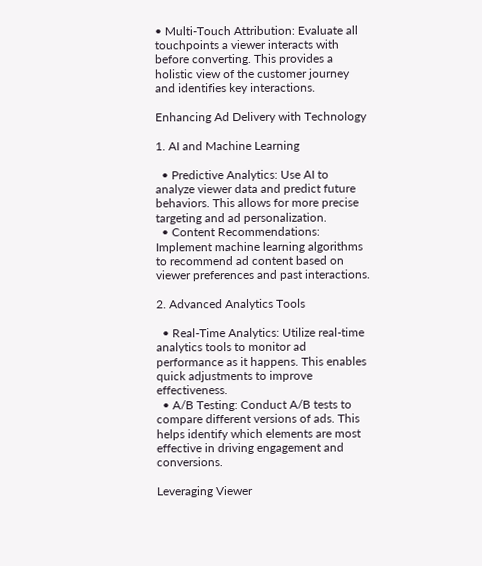• Multi-Touch Attribution: Evaluate all touchpoints a viewer interacts with before converting. This provides a holistic view of the customer journey and identifies key interactions.

Enhancing Ad Delivery with Technology

1. AI and Machine Learning

  • Predictive Analytics: Use AI to analyze viewer data and predict future behaviors. This allows for more precise targeting and ad personalization.
  • Content Recommendations: Implement machine learning algorithms to recommend ad content based on viewer preferences and past interactions.

2. Advanced Analytics Tools

  • Real-Time Analytics: Utilize real-time analytics tools to monitor ad performance as it happens. This enables quick adjustments to improve effectiveness.
  • A/B Testing: Conduct A/B tests to compare different versions of ads. This helps identify which elements are most effective in driving engagement and conversions.

Leveraging Viewer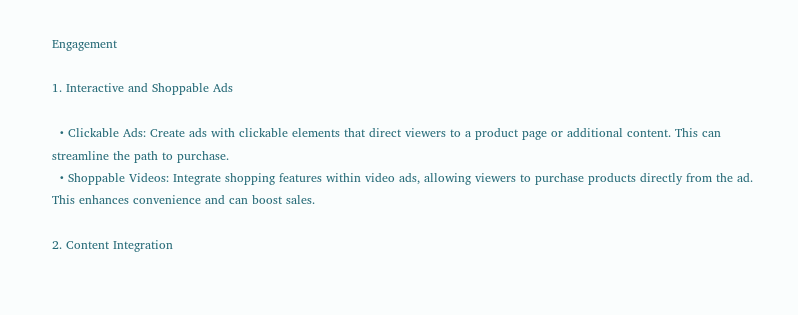Engagement

1. Interactive and Shoppable Ads

  • Clickable Ads: Create ads with clickable elements that direct viewers to a product page or additional content. This can streamline the path to purchase.
  • Shoppable Videos: Integrate shopping features within video ads, allowing viewers to purchase products directly from the ad. This enhances convenience and can boost sales.

2. Content Integration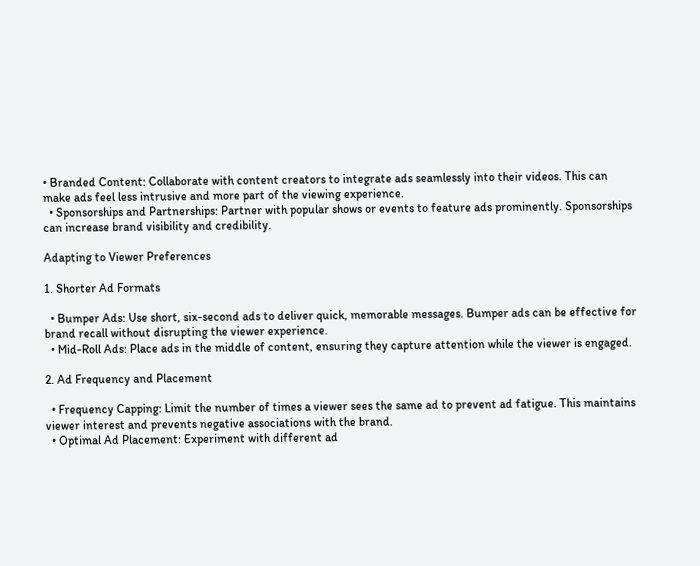• Branded Content: Collaborate with content creators to integrate ads seamlessly into their videos. This can make ads feel less intrusive and more part of the viewing experience.
  • Sponsorships and Partnerships: Partner with popular shows or events to feature ads prominently. Sponsorships can increase brand visibility and credibility.

Adapting to Viewer Preferences

1. Shorter Ad Formats

  • Bumper Ads: Use short, six-second ads to deliver quick, memorable messages. Bumper ads can be effective for brand recall without disrupting the viewer experience.
  • Mid-Roll Ads: Place ads in the middle of content, ensuring they capture attention while the viewer is engaged.

2. Ad Frequency and Placement

  • Frequency Capping: Limit the number of times a viewer sees the same ad to prevent ad fatigue. This maintains viewer interest and prevents negative associations with the brand.
  • Optimal Ad Placement: Experiment with different ad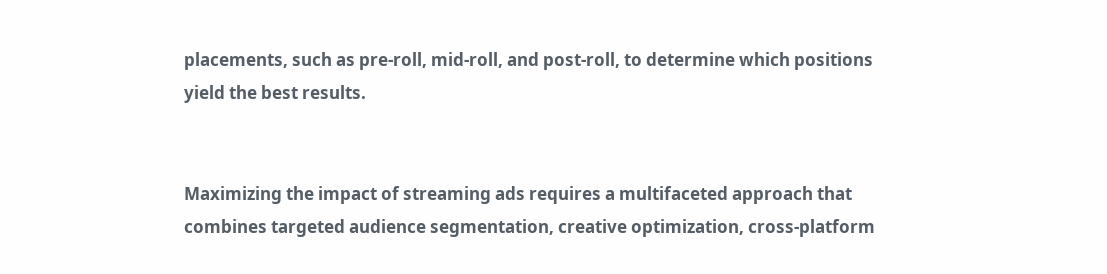placements, such as pre-roll, mid-roll, and post-roll, to determine which positions yield the best results.


Maximizing the impact of streaming ads requires a multifaceted approach that combines targeted audience segmentation, creative optimization, cross-platform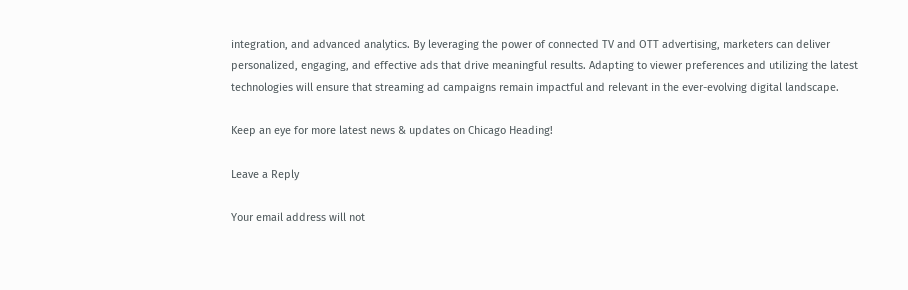integration, and advanced analytics. By leveraging the power of connected TV and OTT advertising, marketers can deliver personalized, engaging, and effective ads that drive meaningful results. Adapting to viewer preferences and utilizing the latest technologies will ensure that streaming ad campaigns remain impactful and relevant in the ever-evolving digital landscape.

Keep an eye for more latest news & updates on Chicago Heading!

Leave a Reply

Your email address will not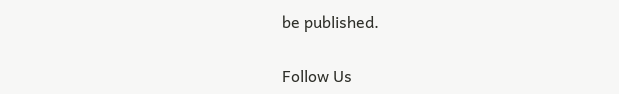be published.

Follow Us